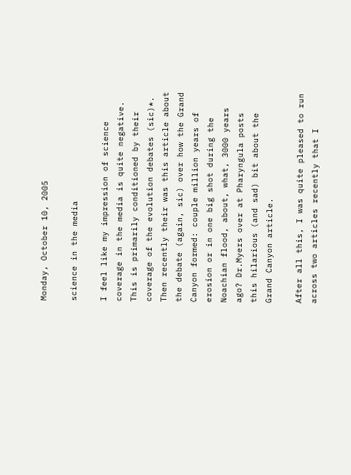Monday, October 10, 2005

science in the media

I feel like my impression of science coverage in the media is quite negative. This is primarily conditioned by their coverage of the evolution debates (sic)*. Then recently their was this article about the debate (again, sic) over how the Grand Canyon formed: couple million years of erosion or in one big shot during the Noachian flood, about, what, 3000 years ago? Dr.Myers over at Pharyngula posts this hilarious (and sad) bit about the Grand Canyon article.

After all this, I was quite pleased to run across two articles recently that I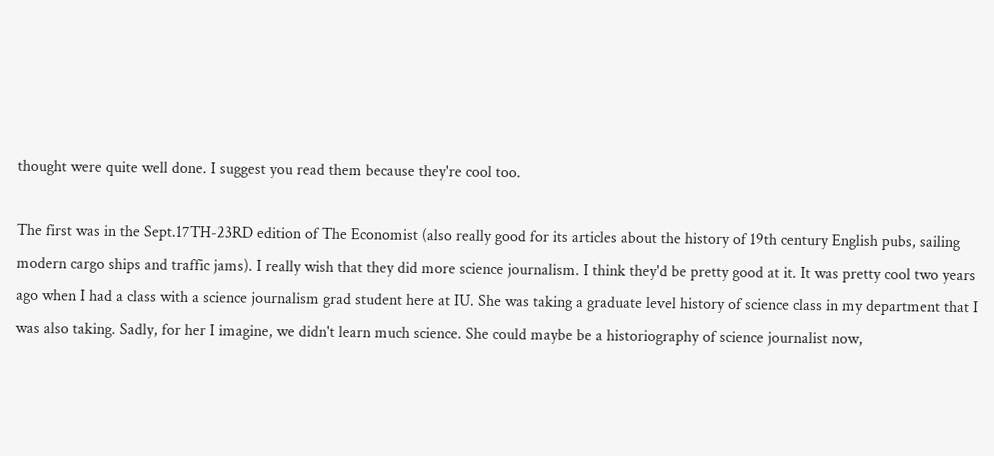thought were quite well done. I suggest you read them because they're cool too.

The first was in the Sept.17TH-23RD edition of The Economist (also really good for its articles about the history of 19th century English pubs, sailing modern cargo ships and traffic jams). I really wish that they did more science journalism. I think they'd be pretty good at it. It was pretty cool two years ago when I had a class with a science journalism grad student here at IU. She was taking a graduate level history of science class in my department that I was also taking. Sadly, for her I imagine, we didn't learn much science. She could maybe be a historiography of science journalist now,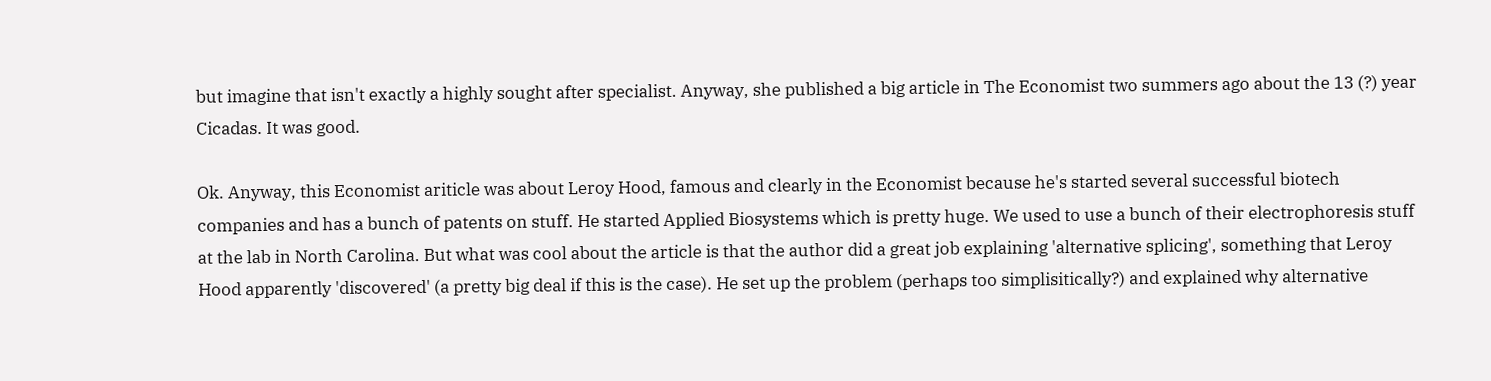but imagine that isn't exactly a highly sought after specialist. Anyway, she published a big article in The Economist two summers ago about the 13 (?) year Cicadas. It was good.

Ok. Anyway, this Economist ariticle was about Leroy Hood, famous and clearly in the Economist because he's started several successful biotech companies and has a bunch of patents on stuff. He started Applied Biosystems which is pretty huge. We used to use a bunch of their electrophoresis stuff at the lab in North Carolina. But what was cool about the article is that the author did a great job explaining 'alternative splicing', something that Leroy Hood apparently 'discovered' (a pretty big deal if this is the case). He set up the problem (perhaps too simplisitically?) and explained why alternative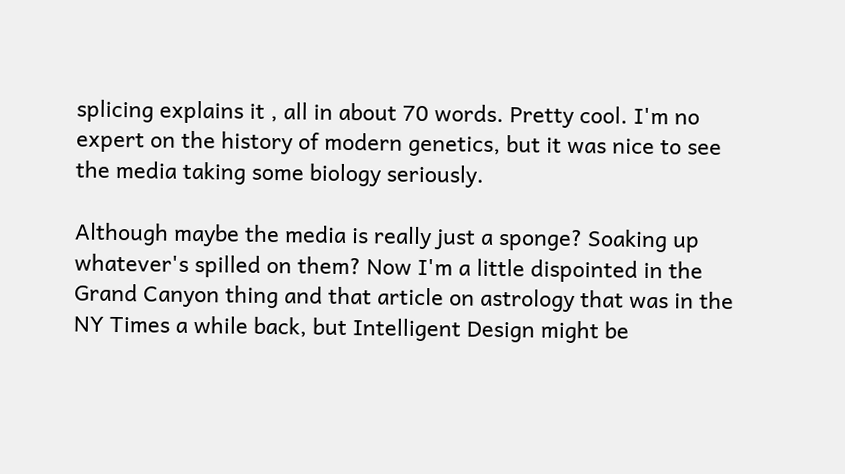splicing explains it , all in about 70 words. Pretty cool. I'm no expert on the history of modern genetics, but it was nice to see the media taking some biology seriously.

Although maybe the media is really just a sponge? Soaking up whatever's spilled on them? Now I'm a little dispointed in the Grand Canyon thing and that article on astrology that was in the NY Times a while back, but Intelligent Design might be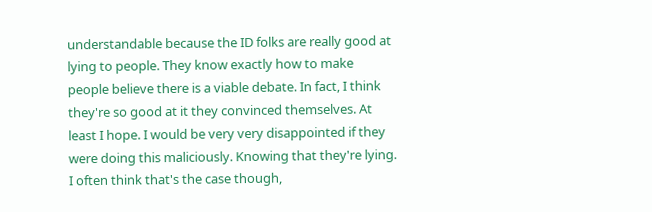understandable because the ID folks are really good at lying to people. They know exactly how to make people believe there is a viable debate. In fact, I think they're so good at it they convinced themselves. At least I hope. I would be very very disappointed if they were doing this maliciously. Knowing that they're lying. I often think that's the case though,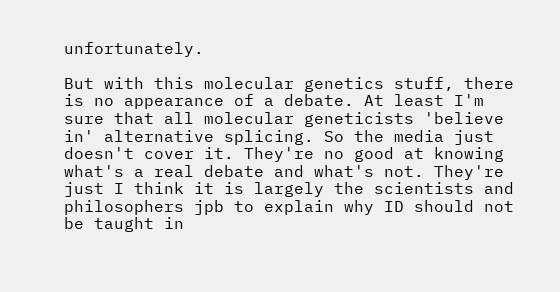unfortunately.

But with this molecular genetics stuff, there is no appearance of a debate. At least I'm sure that all molecular geneticists 'believe in' alternative splicing. So the media just doesn't cover it. They're no good at knowing what's a real debate and what's not. They're just I think it is largely the scientists and philosophers jpb to explain why ID should not be taught in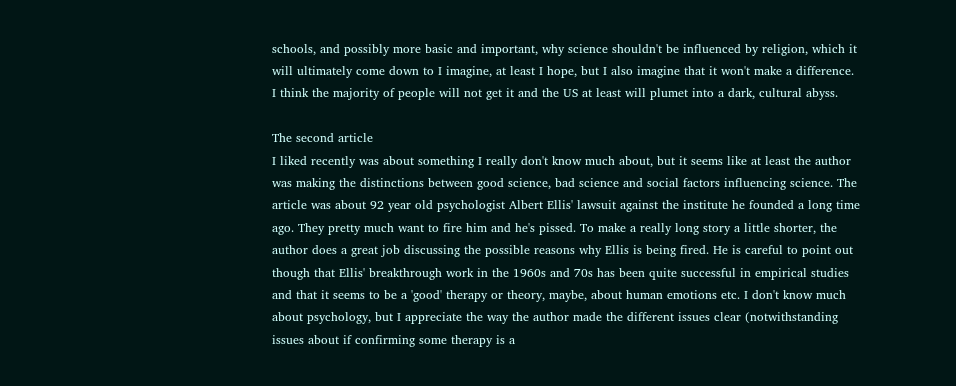schools, and possibly more basic and important, why science shouldn't be influenced by religion, which it will ultimately come down to I imagine, at least I hope, but I also imagine that it won't make a difference. I think the majority of people will not get it and the US at least will plumet into a dark, cultural abyss.

The second article
I liked recently was about something I really don't know much about, but it seems like at least the author was making the distinctions between good science, bad science and social factors influencing science. The article was about 92 year old psychologist Albert Ellis' lawsuit against the institute he founded a long time ago. They pretty much want to fire him and he's pissed. To make a really long story a little shorter, the author does a great job discussing the possible reasons why Ellis is being fired. He is careful to point out though that Ellis' breakthrough work in the 1960s and 70s has been quite successful in empirical studies and that it seems to be a 'good' therapy or theory, maybe, about human emotions etc. I don't know much about psychology, but I appreciate the way the author made the different issues clear (notwithstanding issues about if confirming some therapy is a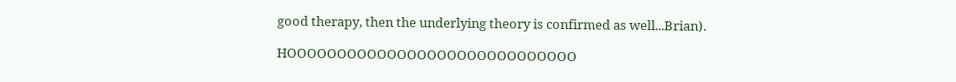good therapy, then the underlying theory is confirmed as well...Brian).

HOOOOOOOOOOOOOOOOOOOOOOOOOOOOO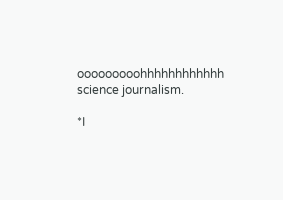ooooooooohhhhhhhhhhhh science journalism.

*I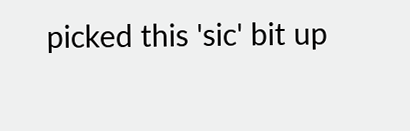picked this 'sic' bit up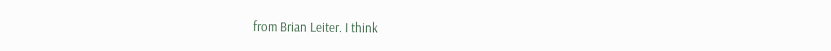from Brian Leiter. I think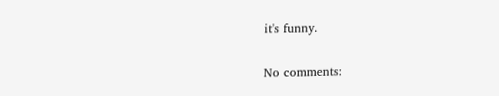it's funny.

No comments: